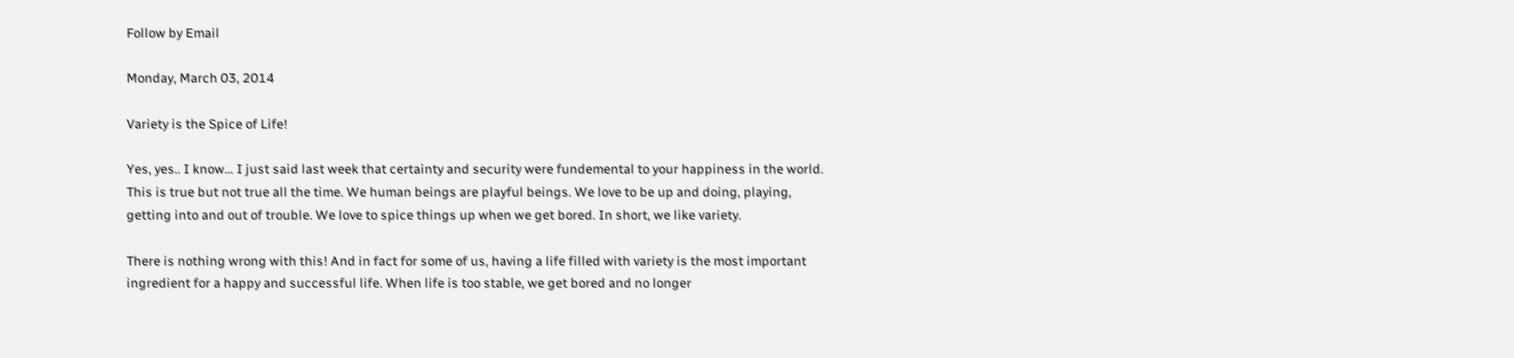Follow by Email

Monday, March 03, 2014

Variety is the Spice of Life!

Yes, yes.. I know… I just said last week that certainty and security were fundemental to your happiness in the world. This is true but not true all the time. We human beings are playful beings. We love to be up and doing, playing, getting into and out of trouble. We love to spice things up when we get bored. In short, we like variety.

There is nothing wrong with this! And in fact for some of us, having a life filled with variety is the most important ingredient for a happy and successful life. When life is too stable, we get bored and no longer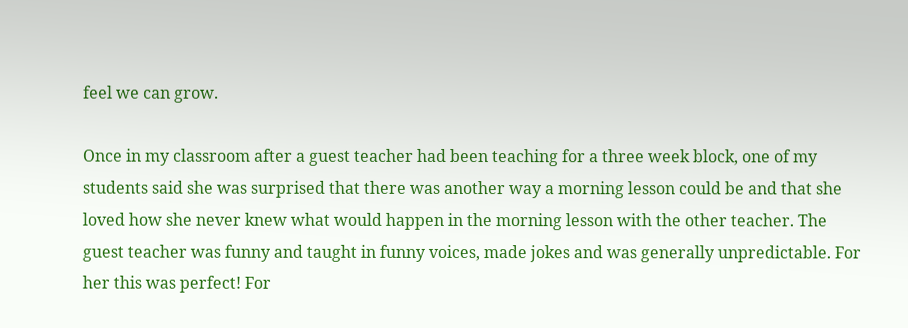feel we can grow.

Once in my classroom after a guest teacher had been teaching for a three week block, one of my students said she was surprised that there was another way a morning lesson could be and that she loved how she never knew what would happen in the morning lesson with the other teacher. The guest teacher was funny and taught in funny voices, made jokes and was generally unpredictable. For her this was perfect! For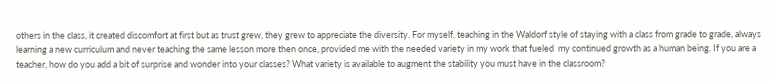others in the class, it created discomfort at first but as trust grew, they grew to appreciate the diversity. For myself, teaching in the Waldorf style of staying with a class from grade to grade, always learning a new curriculum and never teaching the same lesson more then once, provided me with the needed variety in my work that fueled  my continued growth as a human being. If you are a teacher, how do you add a bit of surprise and wonder into your classes? What variety is available to augment the stability you must have in the classroom?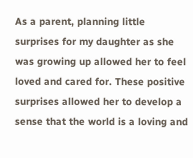As a parent, planning little surprises for my daughter as she was growing up allowed her to feel loved and cared for. These positive surprises allowed her to develop a sense that the world is a loving and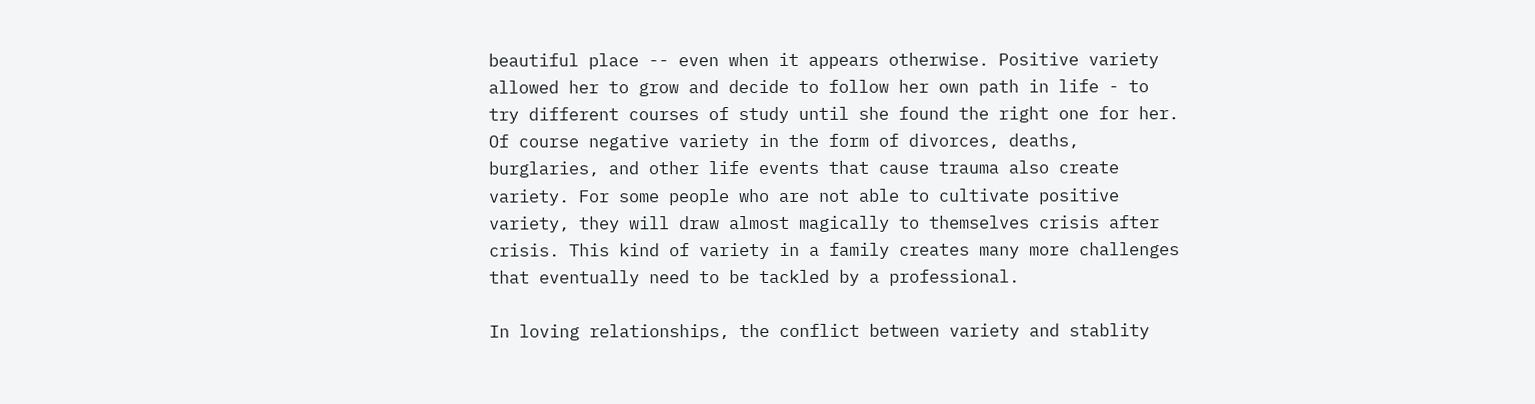beautiful place -- even when it appears otherwise. Positive variety allowed her to grow and decide to follow her own path in life - to try different courses of study until she found the right one for her. Of course negative variety in the form of divorces, deaths, burglaries, and other life events that cause trauma also create variety. For some people who are not able to cultivate positive variety, they will draw almost magically to themselves crisis after crisis. This kind of variety in a family creates many more challenges that eventually need to be tackled by a professional.

In loving relationships, the conflict between variety and stablity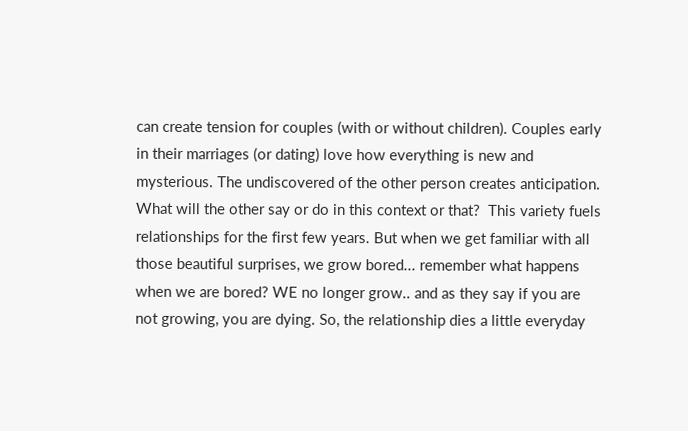can create tension for couples (with or without children). Couples early in their marriages (or dating) love how everything is new and mysterious. The undiscovered of the other person creates anticipation. What will the other say or do in this context or that?  This variety fuels relationships for the first few years. But when we get familiar with all those beautiful surprises, we grow bored... remember what happens when we are bored? WE no longer grow.. and as they say if you are not growing, you are dying. So, the relationship dies a little everyday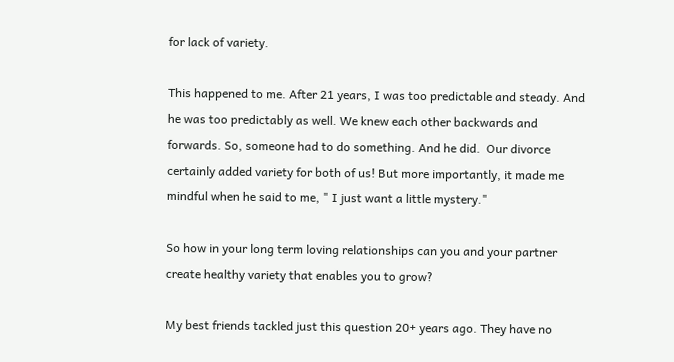for lack of variety.

This happened to me. After 21 years, I was too predictable and steady. And he was too predictably as well. We knew each other backwards and forwards. So, someone had to do something. And he did.  Our divorce certainly added variety for both of us! But more importantly, it made me mindful when he said to me, " I just want a little mystery."

So how in your long term loving relationships can you and your partner create healthy variety that enables you to grow?

My best friends tackled just this question 20+ years ago. They have no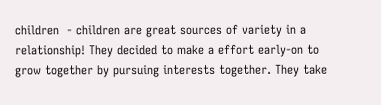children  - children are great sources of variety in a relationship! They decided to make a effort early-on to grow together by pursuing interests together. They take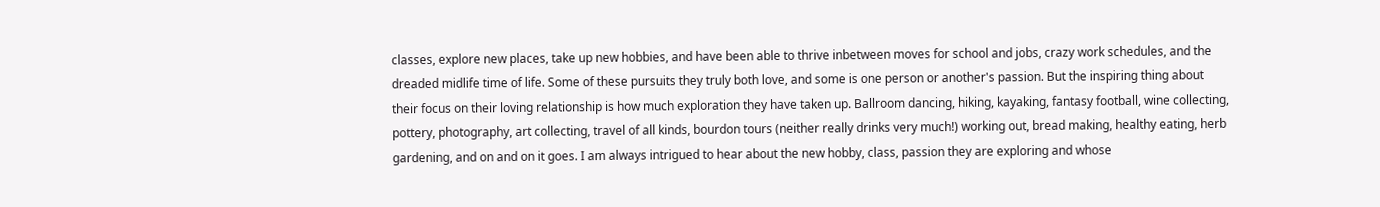classes, explore new places, take up new hobbies, and have been able to thrive inbetween moves for school and jobs, crazy work schedules, and the dreaded midlife time of life. Some of these pursuits they truly both love, and some is one person or another's passion. But the inspiring thing about their focus on their loving relationship is how much exploration they have taken up. Ballroom dancing, hiking, kayaking, fantasy football, wine collecting, pottery, photography, art collecting, travel of all kinds, bourdon tours (neither really drinks very much!) working out, bread making, healthy eating, herb gardening, and on and on it goes. I am always intrigued to hear about the new hobby, class, passion they are exploring and whose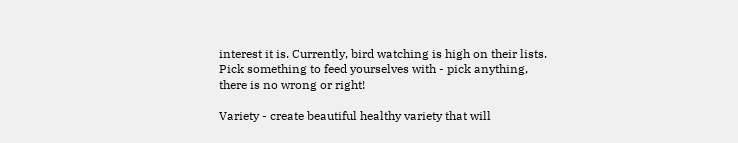interest it is. Currently, bird watching is high on their lists. Pick something to feed yourselves with - pick anything, there is no wrong or right!

Variety - create beautiful healthy variety that will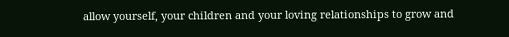allow yourself, your children and your loving relationships to grow and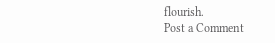flourish.
Post a Comment